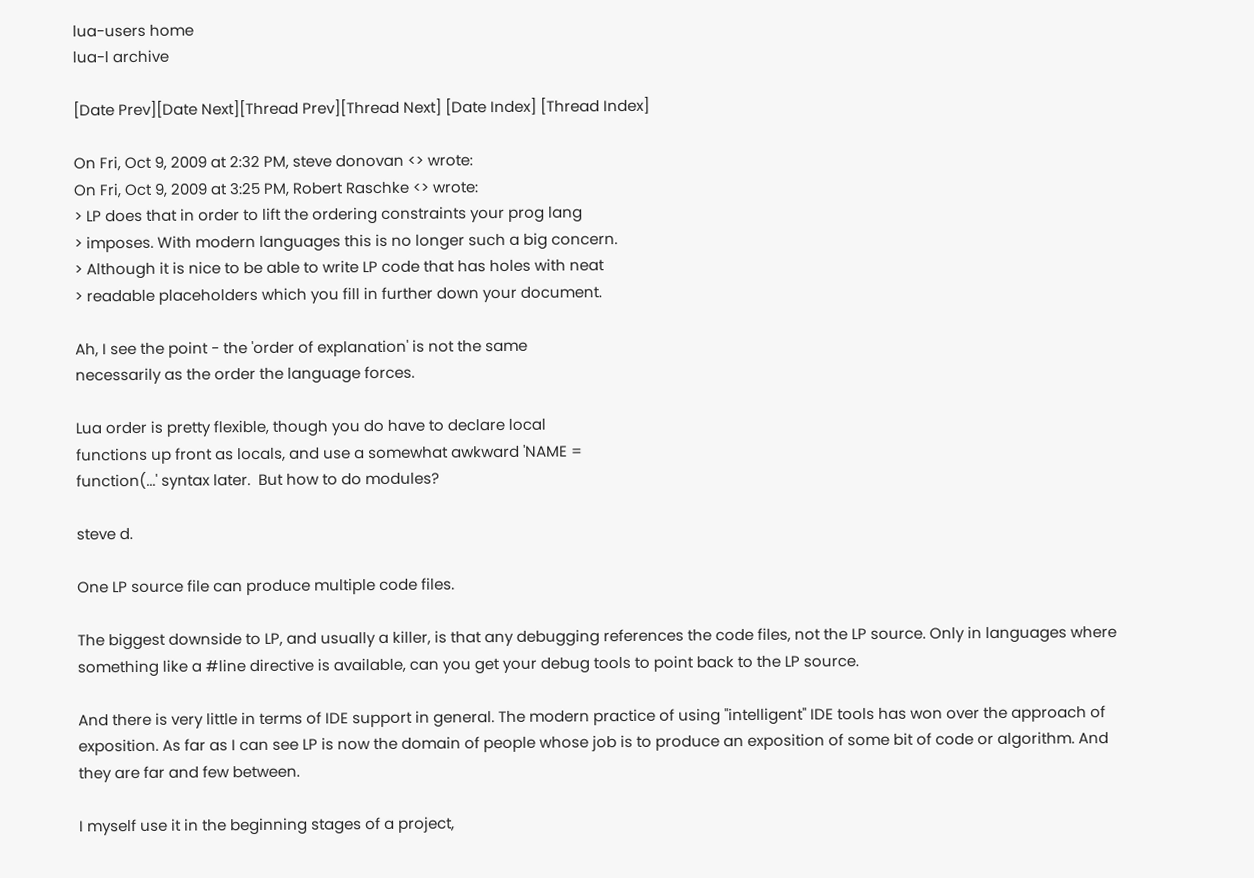lua-users home
lua-l archive

[Date Prev][Date Next][Thread Prev][Thread Next] [Date Index] [Thread Index]

On Fri, Oct 9, 2009 at 2:32 PM, steve donovan <> wrote:
On Fri, Oct 9, 2009 at 3:25 PM, Robert Raschke <> wrote:
> LP does that in order to lift the ordering constraints your prog lang
> imposes. With modern languages this is no longer such a big concern.
> Although it is nice to be able to write LP code that has holes with neat
> readable placeholders which you fill in further down your document.

Ah, I see the point - the 'order of explanation' is not the same
necessarily as the order the language forces.

Lua order is pretty flexible, though you do have to declare local
functions up front as locals, and use a somewhat awkward 'NAME =
function(...' syntax later.  But how to do modules?

steve d.

One LP source file can produce multiple code files.

The biggest downside to LP, and usually a killer, is that any debugging references the code files, not the LP source. Only in languages where something like a #line directive is available, can you get your debug tools to point back to the LP source.

And there is very little in terms of IDE support in general. The modern practice of using "intelligent" IDE tools has won over the approach of exposition. As far as I can see LP is now the domain of people whose job is to produce an exposition of some bit of code or algorithm. And they are far and few between.

I myself use it in the beginning stages of a project,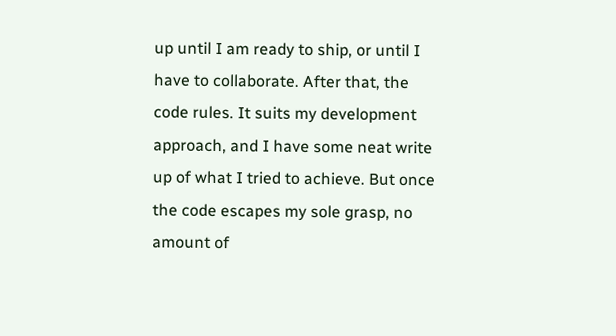up until I am ready to ship, or until I have to collaborate. After that, the code rules. It suits my development approach, and I have some neat write up of what I tried to achieve. But once the code escapes my sole grasp, no amount of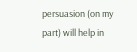persuasion (on my part) will help in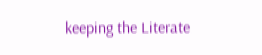keeping the Literate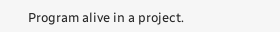Program alive in a project.